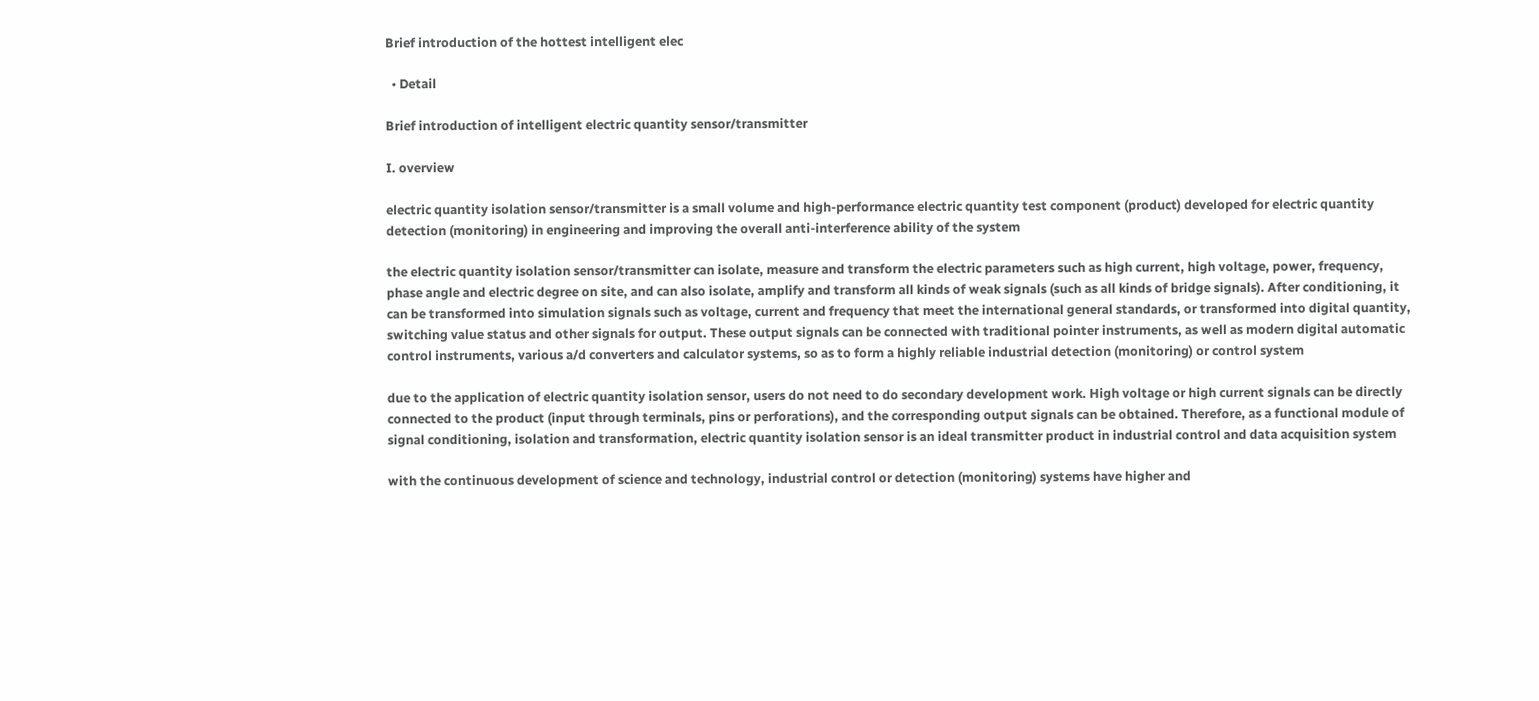Brief introduction of the hottest intelligent elec

  • Detail

Brief introduction of intelligent electric quantity sensor/transmitter

I. overview

electric quantity isolation sensor/transmitter is a small volume and high-performance electric quantity test component (product) developed for electric quantity detection (monitoring) in engineering and improving the overall anti-interference ability of the system

the electric quantity isolation sensor/transmitter can isolate, measure and transform the electric parameters such as high current, high voltage, power, frequency, phase angle and electric degree on site, and can also isolate, amplify and transform all kinds of weak signals (such as all kinds of bridge signals). After conditioning, it can be transformed into simulation signals such as voltage, current and frequency that meet the international general standards, or transformed into digital quantity, switching value status and other signals for output. These output signals can be connected with traditional pointer instruments, as well as modern digital automatic control instruments, various a/d converters and calculator systems, so as to form a highly reliable industrial detection (monitoring) or control system

due to the application of electric quantity isolation sensor, users do not need to do secondary development work. High voltage or high current signals can be directly connected to the product (input through terminals, pins or perforations), and the corresponding output signals can be obtained. Therefore, as a functional module of signal conditioning, isolation and transformation, electric quantity isolation sensor is an ideal transmitter product in industrial control and data acquisition system

with the continuous development of science and technology, industrial control or detection (monitoring) systems have higher and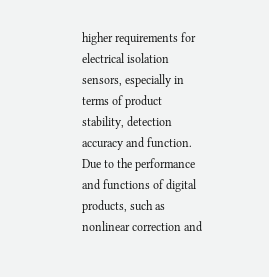higher requirements for electrical isolation sensors, especially in terms of product stability, detection accuracy and function. Due to the performance and functions of digital products, such as nonlinear correction and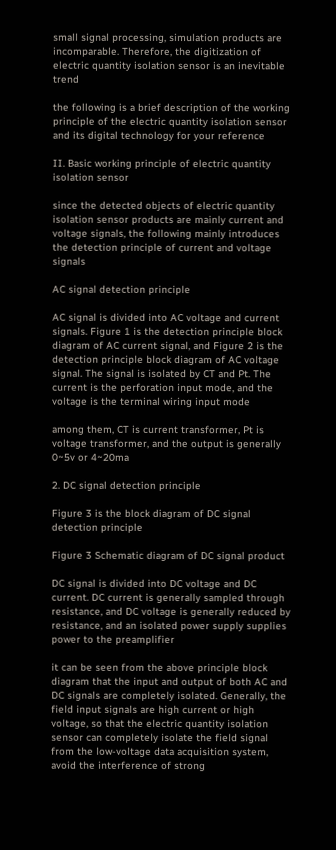small signal processing, simulation products are incomparable. Therefore, the digitization of electric quantity isolation sensor is an inevitable trend

the following is a brief description of the working principle of the electric quantity isolation sensor and its digital technology for your reference

II. Basic working principle of electric quantity isolation sensor

since the detected objects of electric quantity isolation sensor products are mainly current and voltage signals, the following mainly introduces the detection principle of current and voltage signals

AC signal detection principle

AC signal is divided into AC voltage and current signals. Figure 1 is the detection principle block diagram of AC current signal, and Figure 2 is the detection principle block diagram of AC voltage signal. The signal is isolated by CT and Pt. The current is the perforation input mode, and the voltage is the terminal wiring input mode

among them, CT is current transformer, Pt is voltage transformer, and the output is generally 0~5v or 4~20ma

2. DC signal detection principle

Figure 3 is the block diagram of DC signal detection principle

Figure 3 Schematic diagram of DC signal product

DC signal is divided into DC voltage and DC current. DC current is generally sampled through resistance, and DC voltage is generally reduced by resistance, and an isolated power supply supplies power to the preamplifier

it can be seen from the above principle block diagram that the input and output of both AC and DC signals are completely isolated. Generally, the field input signals are high current or high voltage, so that the electric quantity isolation sensor can completely isolate the field signal from the low-voltage data acquisition system, avoid the interference of strong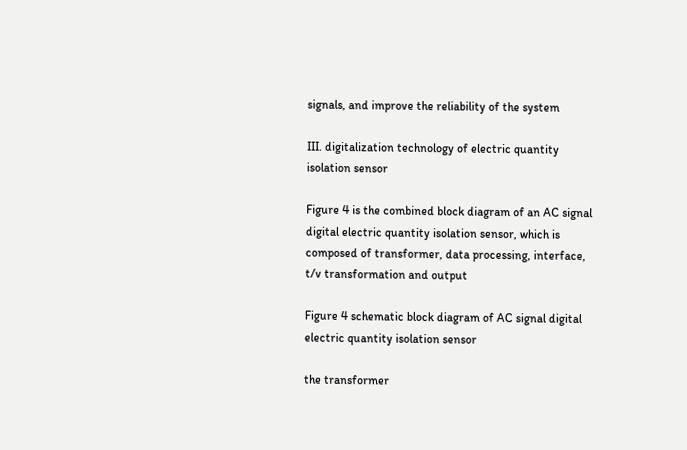signals, and improve the reliability of the system

III. digitalization technology of electric quantity isolation sensor

Figure 4 is the combined block diagram of an AC signal digital electric quantity isolation sensor, which is composed of transformer, data processing, interface, t/v transformation and output

Figure 4 schematic block diagram of AC signal digital electric quantity isolation sensor

the transformer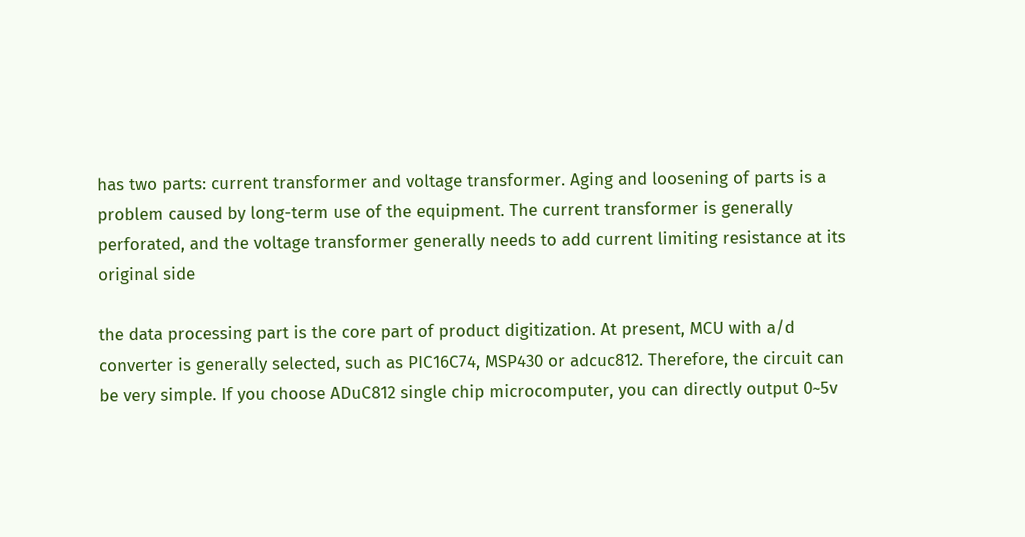has two parts: current transformer and voltage transformer. Aging and loosening of parts is a problem caused by long-term use of the equipment. The current transformer is generally perforated, and the voltage transformer generally needs to add current limiting resistance at its original side

the data processing part is the core part of product digitization. At present, MCU with a/d converter is generally selected, such as PIC16C74, MSP430 or adcuc812. Therefore, the circuit can be very simple. If you choose ADuC812 single chip microcomputer, you can directly output 0~5v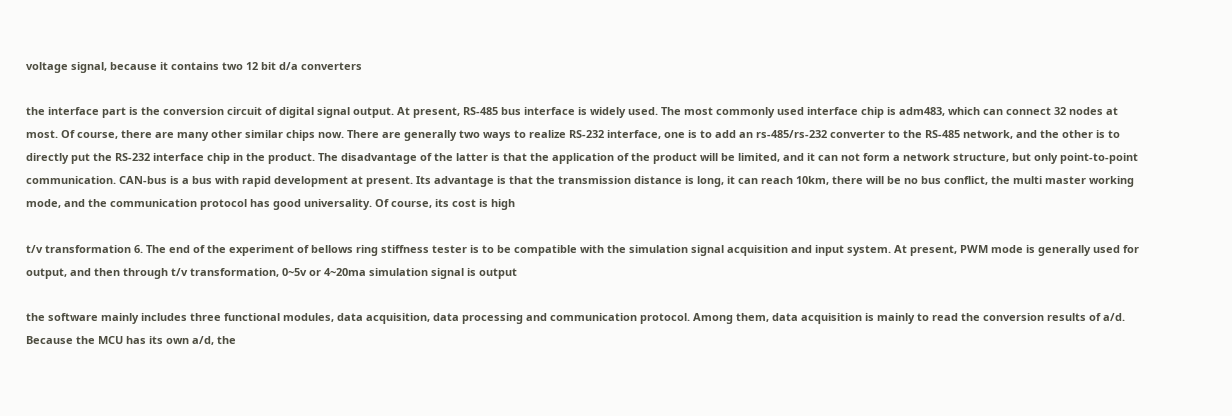voltage signal, because it contains two 12 bit d/a converters

the interface part is the conversion circuit of digital signal output. At present, RS-485 bus interface is widely used. The most commonly used interface chip is adm483, which can connect 32 nodes at most. Of course, there are many other similar chips now. There are generally two ways to realize RS-232 interface, one is to add an rs-485/rs-232 converter to the RS-485 network, and the other is to directly put the RS-232 interface chip in the product. The disadvantage of the latter is that the application of the product will be limited, and it can not form a network structure, but only point-to-point communication. CAN-bus is a bus with rapid development at present. Its advantage is that the transmission distance is long, it can reach 10km, there will be no bus conflict, the multi master working mode, and the communication protocol has good universality. Of course, its cost is high

t/v transformation 6. The end of the experiment of bellows ring stiffness tester is to be compatible with the simulation signal acquisition and input system. At present, PWM mode is generally used for output, and then through t/v transformation, 0~5v or 4~20ma simulation signal is output

the software mainly includes three functional modules, data acquisition, data processing and communication protocol. Among them, data acquisition is mainly to read the conversion results of a/d. Because the MCU has its own a/d, the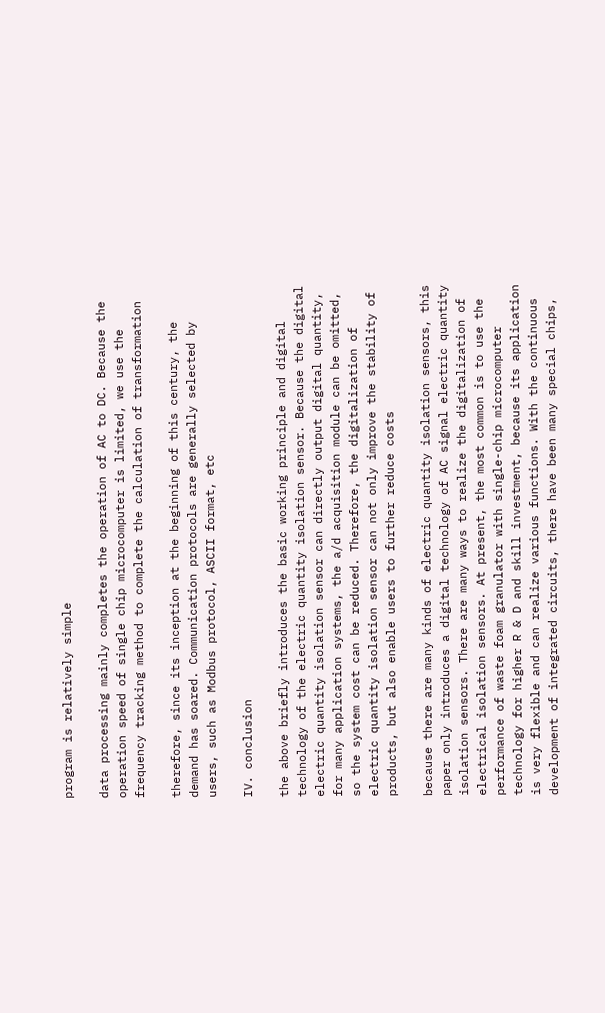program is relatively simple

data processing mainly completes the operation of AC to DC. Because the operation speed of single chip microcomputer is limited, we use the frequency tracking method to complete the calculation of transformation

therefore, since its inception at the beginning of this century, the demand has soared. Communication protocols are generally selected by users, such as Modbus protocol, ASCII format, etc

IV. conclusion

the above briefly introduces the basic working principle and digital technology of the electric quantity isolation sensor. Because the digital electric quantity isolation sensor can directly output digital quantity, for many application systems, the a/d acquisition module can be omitted, so the system cost can be reduced. Therefore, the digitalization of electric quantity isolation sensor can not only improve the stability of products, but also enable users to further reduce costs

because there are many kinds of electric quantity isolation sensors, this paper only introduces a digital technology of AC signal electric quantity isolation sensors. There are many ways to realize the digitalization of electrical isolation sensors. At present, the most common is to use the performance of waste foam granulator with single-chip microcomputer technology for higher R & D and skill investment, because its application is very flexible and can realize various functions. With the continuous development of integrated circuits, there have been many special chips,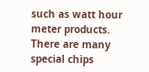such as watt hour meter products. There are many special chips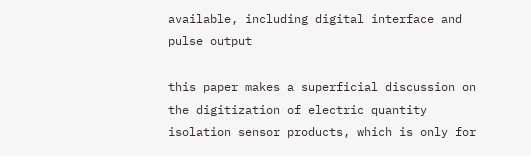available, including digital interface and pulse output

this paper makes a superficial discussion on the digitization of electric quantity isolation sensor products, which is only for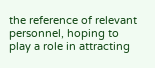the reference of relevant personnel, hoping to play a role in attracting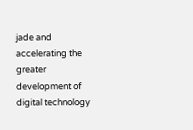jade and accelerating the greater development of digital technology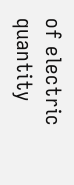of electric quantity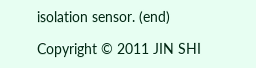isolation sensor. (end)

Copyright © 2011 JIN SHI